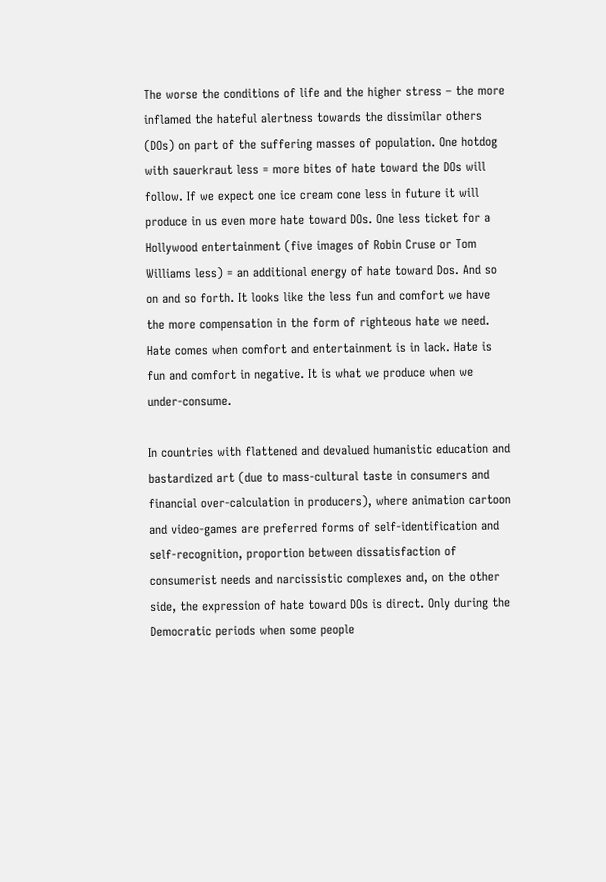The worse the conditions of life and the higher stress – the more inflamed the hateful alertness towards the dissimilar others (DOs) on part of the suffering masses of population. One hotdog with sauerkraut less = more bites of hate toward the DOs will follow. If we expect one ice cream cone less in future it will produce in us even more hate toward DOs. One less ticket for a Hollywood entertainment (five images of Robin Cruse or Tom Williams less) = an additional energy of hate toward Dos. And so on and so forth. It looks like the less fun and comfort we have the more compensation in the form of righteous hate we need. Hate comes when comfort and entertainment is in lack. Hate is fun and comfort in negative. It is what we produce when we under-consume.

In countries with flattened and devalued humanistic education and bastardized art (due to mass-cultural taste in consumers and financial over-calculation in producers), where animation cartoon and video-games are preferred forms of self-identification and self-recognition, proportion between dissatisfaction of consumerist needs and narcissistic complexes and, on the other side, the expression of hate toward DOs is direct. Only during the Democratic periods when some people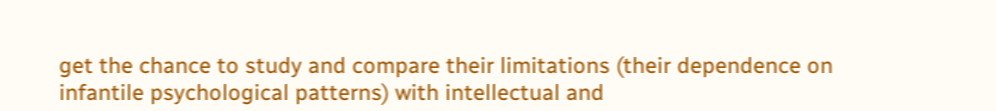get the chance to study and compare their limitations (their dependence on infantile psychological patterns) with intellectual and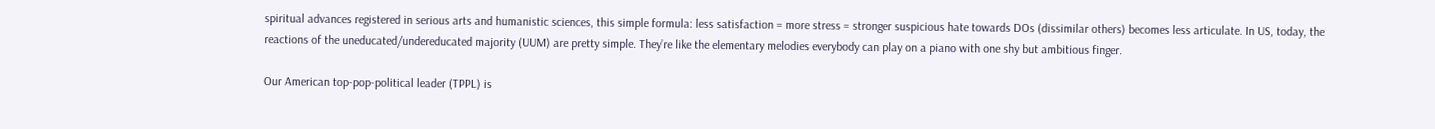spiritual advances registered in serious arts and humanistic sciences, this simple formula: less satisfaction = more stress = stronger suspicious hate towards DOs (dissimilar others) becomes less articulate. In US, today, the reactions of the uneducated/undereducated majority (UUM) are pretty simple. They’re like the elementary melodies everybody can play on a piano with one shy but ambitious finger.

Our American top-pop-political leader (TPPL) is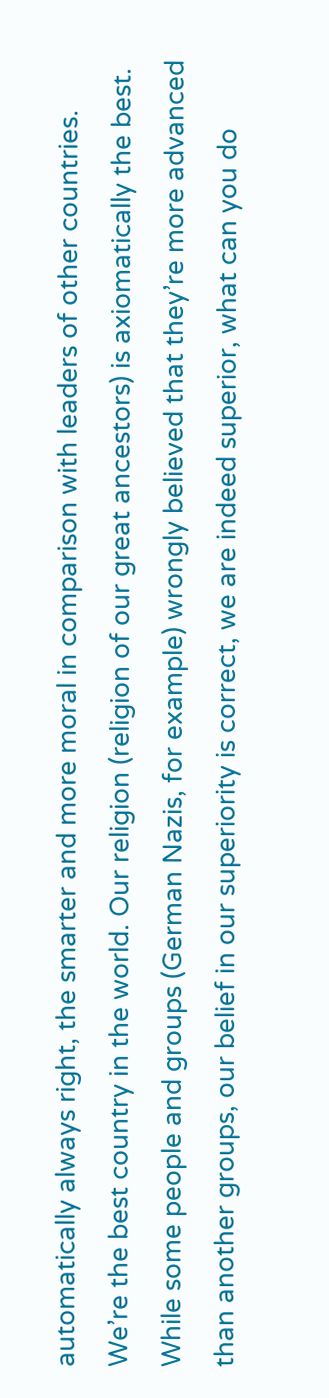automatically always right, the smarter and more moral in comparison with leaders of other countries. We’re the best country in the world. Our religion (religion of our great ancestors) is axiomatically the best. While some people and groups (German Nazis, for example) wrongly believed that they’re more advanced than another groups, our belief in our superiority is correct, we are indeed superior, what can you do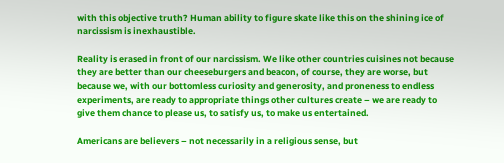with this objective truth? Human ability to figure skate like this on the shining ice of narcissism is inexhaustible.

Reality is erased in front of our narcissism. We like other countries cuisines not because they are better than our cheeseburgers and beacon, of course, they are worse, but because we, with our bottomless curiosity and generosity, and proneness to endless experiments, are ready to appropriate things other cultures create – we are ready to give them chance to please us, to satisfy us, to make us entertained.

Americans are believers – not necessarily in a religious sense, but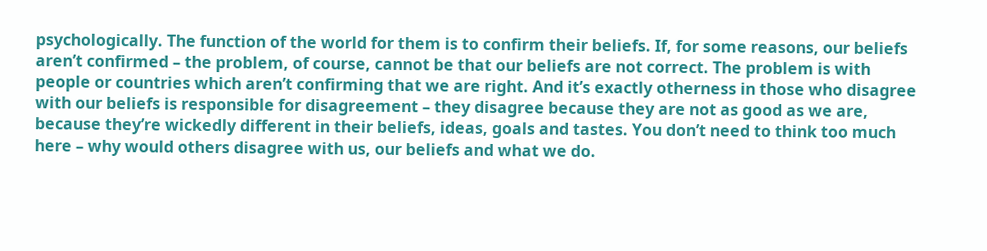psychologically. The function of the world for them is to confirm their beliefs. If, for some reasons, our beliefs aren’t confirmed – the problem, of course, cannot be that our beliefs are not correct. The problem is with people or countries which aren’t confirming that we are right. And it’s exactly otherness in those who disagree with our beliefs is responsible for disagreement – they disagree because they are not as good as we are, because they’re wickedly different in their beliefs, ideas, goals and tastes. You don’t need to think too much here – why would others disagree with us, our beliefs and what we do.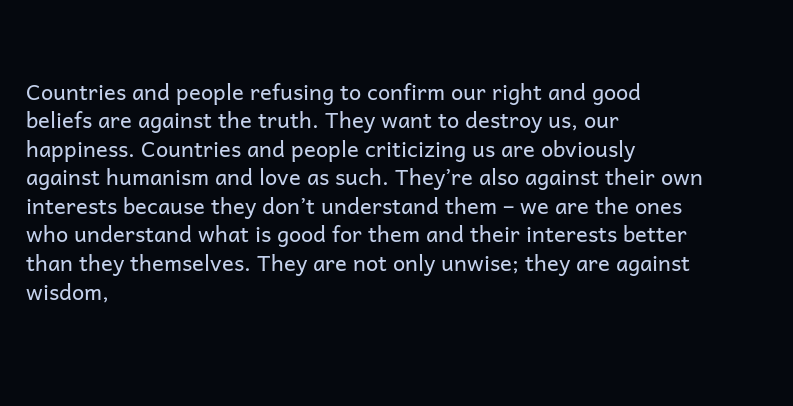Countries and people refusing to confirm our right and good beliefs are against the truth. They want to destroy us, our happiness. Countries and people criticizing us are obviously against humanism and love as such. They’re also against their own interests because they don’t understand them – we are the ones who understand what is good for them and their interests better than they themselves. They are not only unwise; they are against wisdom,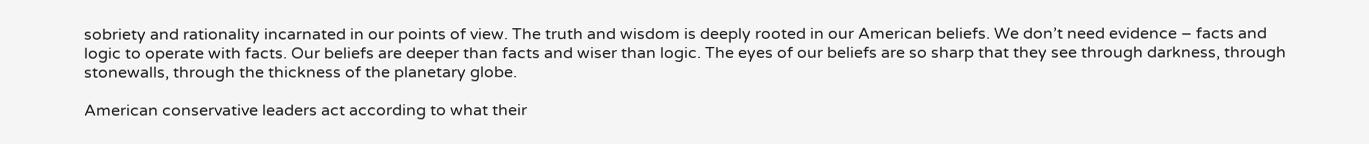sobriety and rationality incarnated in our points of view. The truth and wisdom is deeply rooted in our American beliefs. We don’t need evidence – facts and logic to operate with facts. Our beliefs are deeper than facts and wiser than logic. The eyes of our beliefs are so sharp that they see through darkness, through stonewalls, through the thickness of the planetary globe.

American conservative leaders act according to what their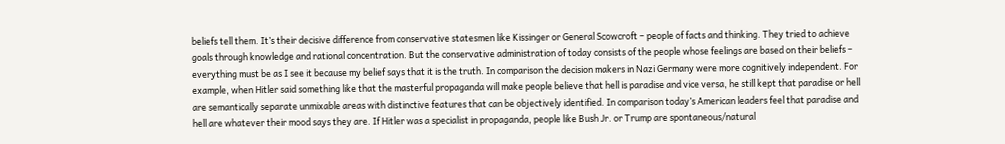beliefs tell them. It’s their decisive difference from conservative statesmen like Kissinger or General Scowcroft – people of facts and thinking. They tried to achieve goals through knowledge and rational concentration. But the conservative administration of today consists of the people whose feelings are based on their beliefs – everything must be as I see it because my belief says that it is the truth. In comparison the decision makers in Nazi Germany were more cognitively independent. For example, when Hitler said something like that the masterful propaganda will make people believe that hell is paradise and vice versa, he still kept that paradise or hell are semantically separate unmixable areas with distinctive features that can be objectively identified. In comparison today’s American leaders feel that paradise and hell are whatever their mood says they are. If Hitler was a specialist in propaganda, people like Bush Jr. or Trump are spontaneous/natural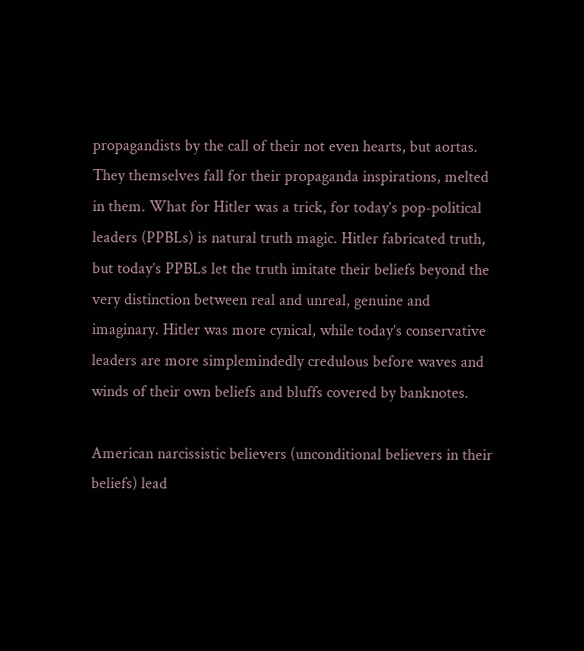propagandists by the call of their not even hearts, but aortas. They themselves fall for their propaganda inspirations, melted in them. What for Hitler was a trick, for today’s pop-political leaders (PPBLs) is natural truth magic. Hitler fabricated truth, but today’s PPBLs let the truth imitate their beliefs beyond the very distinction between real and unreal, genuine and imaginary. Hitler was more cynical, while today’s conservative leaders are more simplemindedly credulous before waves and winds of their own beliefs and bluffs covered by banknotes.

American narcissistic believers (unconditional believers in their beliefs) lead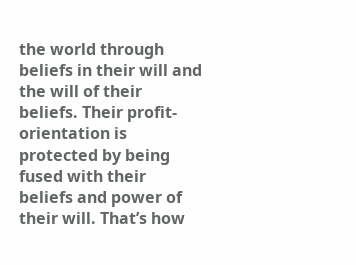the world through beliefs in their will and the will of their beliefs. Their profit-orientation is protected by being fused with their beliefs and power of their will. That’s how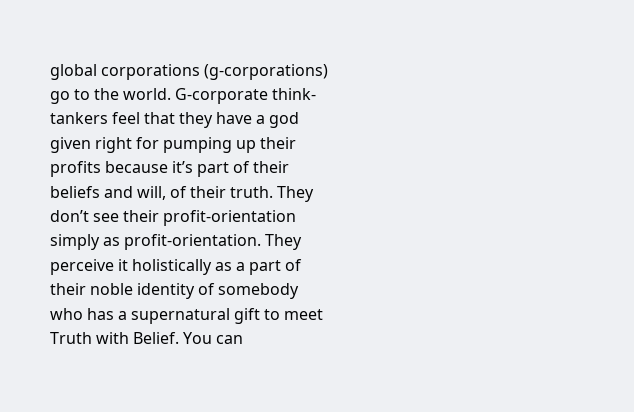global corporations (g-corporations) go to the world. G-corporate think-tankers feel that they have a god given right for pumping up their profits because it’s part of their beliefs and will, of their truth. They don’t see their profit-orientation simply as profit-orientation. They perceive it holistically as a part of their noble identity of somebody who has a supernatural gift to meet Truth with Belief. You can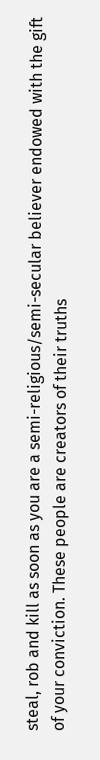steal, rob and kill as soon as you are a semi-religious/semi-secular believer endowed with the gift of your conviction. These people are creators of their truths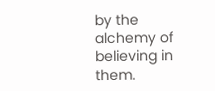by the alchemy of believing in them.